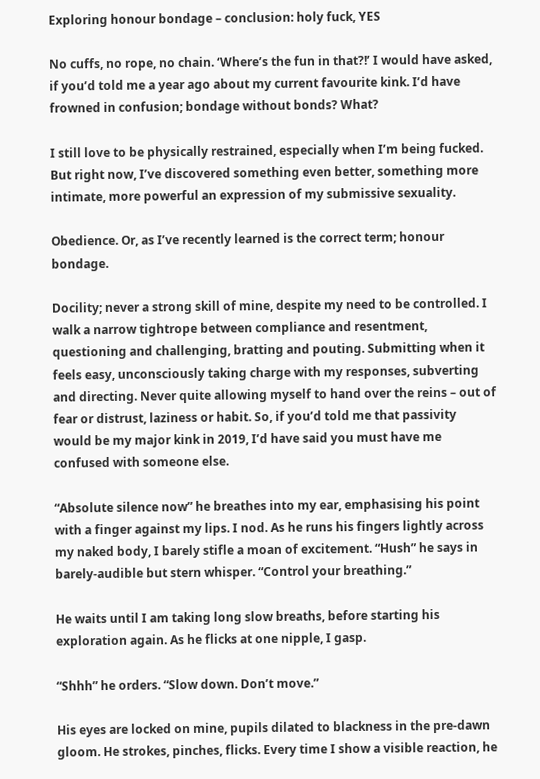Exploring honour bondage – conclusion: holy fuck, YES

No cuffs, no rope, no chain. ‘Where’s the fun in that?!’ I would have asked, if you’d told me a year ago about my current favourite kink. I’d have frowned in confusion; bondage without bonds? What?

I still love to be physically restrained, especially when I’m being fucked. But right now, I’ve discovered something even better, something more intimate, more powerful an expression of my submissive sexuality.

Obedience. Or, as I’ve recently learned is the correct term; honour bondage.

Docility; never a strong skill of mine, despite my need to be controlled. I walk a narrow tightrope between compliance and resentment, questioning and challenging, bratting and pouting. Submitting when it feels easy, unconsciously taking charge with my responses, subverting and directing. Never quite allowing myself to hand over the reins – out of fear or distrust, laziness or habit. So, if you’d told me that passivity would be my major kink in 2019, I’d have said you must have me confused with someone else.

“Absolute silence now” he breathes into my ear, emphasising his point with a finger against my lips. I nod. As he runs his fingers lightly across my naked body, I barely stifle a moan of excitement. “Hush” he says in barely-audible but stern whisper. “Control your breathing.”

He waits until I am taking long slow breaths, before starting his exploration again. As he flicks at one nipple, I gasp.

“Shhh” he orders. “Slow down. Don’t move.”

His eyes are locked on mine, pupils dilated to blackness in the pre-dawn gloom. He strokes, pinches, flicks. Every time I show a visible reaction, he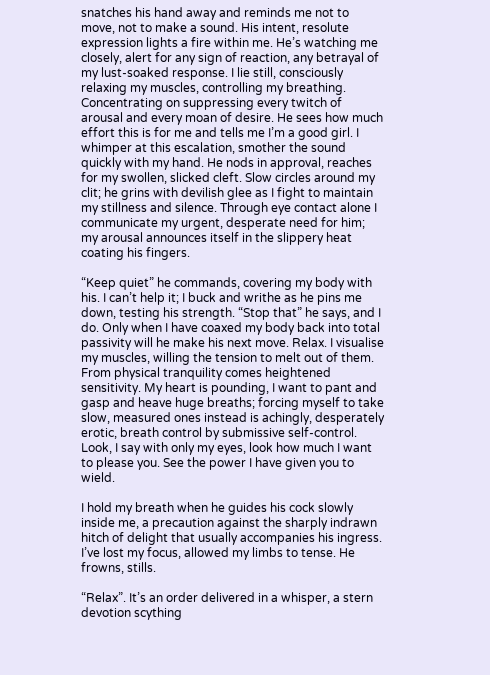snatches his hand away and reminds me not to move, not to make a sound. His intent, resolute expression lights a fire within me. He’s watching me closely, alert for any sign of reaction, any betrayal of my lust-soaked response. I lie still, consciously relaxing my muscles, controlling my breathing. Concentrating on suppressing every twitch of arousal and every moan of desire. He sees how much effort this is for me and tells me I’m a good girl. I whimper at this escalation, smother the sound quickly with my hand. He nods in approval, reaches for my swollen, slicked cleft. Slow circles around my clit; he grins with devilish glee as I fight to maintain my stillness and silence. Through eye contact alone I communicate my urgent, desperate need for him; my arousal announces itself in the slippery heat coating his fingers.

“Keep quiet” he commands, covering my body with his. I can’t help it; I buck and writhe as he pins me down, testing his strength. “Stop that” he says, and I do. Only when I have coaxed my body back into total passivity will he make his next move. Relax. I visualise my muscles, willing the tension to melt out of them. From physical tranquility comes heightened sensitivity. My heart is pounding, I want to pant and gasp and heave huge breaths; forcing myself to take slow, measured ones instead is achingly, desperately erotic, breath control by submissive self-control. Look, I say with only my eyes, look how much I want to please you. See the power I have given you to wield.

I hold my breath when he guides his cock slowly inside me, a precaution against the sharply indrawn hitch of delight that usually accompanies his ingress. I’ve lost my focus, allowed my limbs to tense. He frowns, stills.

“Relax”. It’s an order delivered in a whisper, a stern devotion scything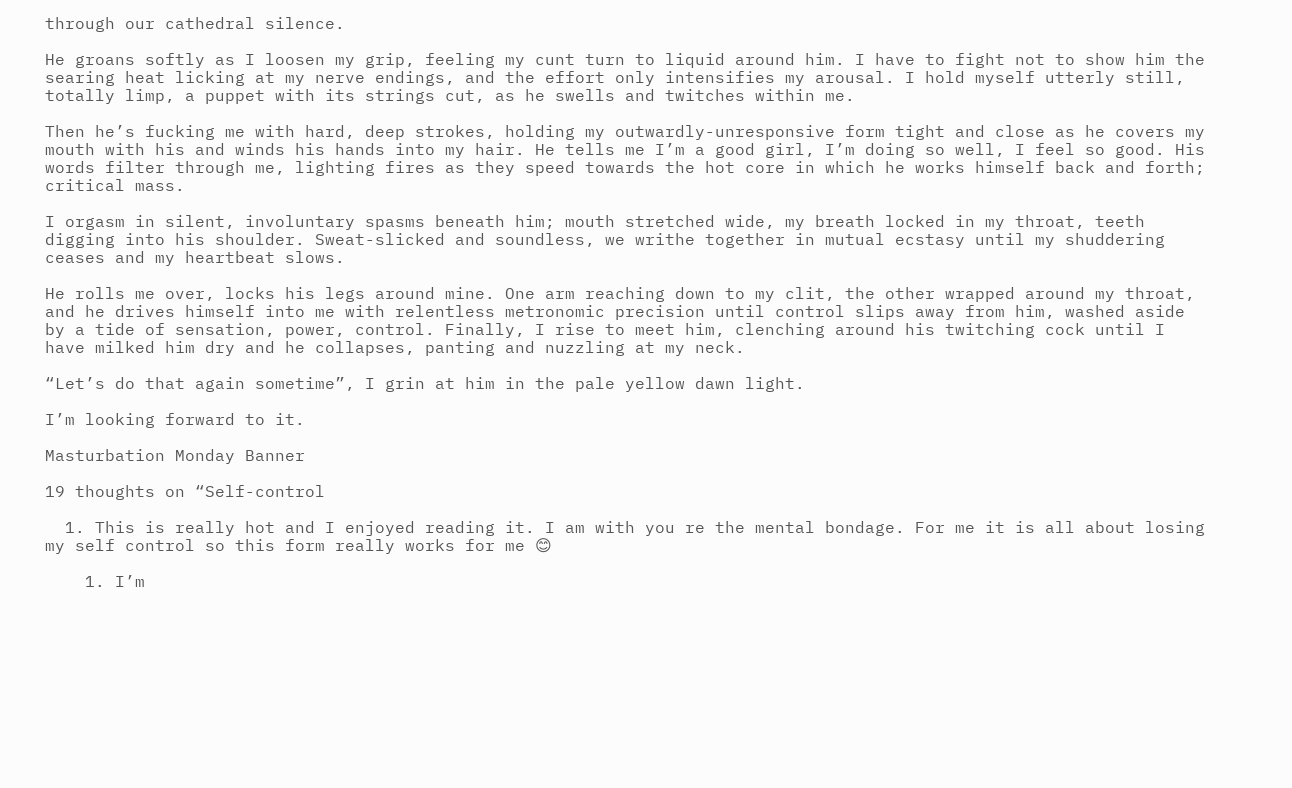through our cathedral silence.

He groans softly as I loosen my grip, feeling my cunt turn to liquid around him. I have to fight not to show him the searing heat licking at my nerve endings, and the effort only intensifies my arousal. I hold myself utterly still, totally limp, a puppet with its strings cut, as he swells and twitches within me.

Then he’s fucking me with hard, deep strokes, holding my outwardly-unresponsive form tight and close as he covers my mouth with his and winds his hands into my hair. He tells me I’m a good girl, I’m doing so well, I feel so good. His words filter through me, lighting fires as they speed towards the hot core in which he works himself back and forth; critical mass.

I orgasm in silent, involuntary spasms beneath him; mouth stretched wide, my breath locked in my throat, teeth digging into his shoulder. Sweat-slicked and soundless, we writhe together in mutual ecstasy until my shuddering ceases and my heartbeat slows.

He rolls me over, locks his legs around mine. One arm reaching down to my clit, the other wrapped around my throat, and he drives himself into me with relentless metronomic precision until control slips away from him, washed aside by a tide of sensation, power, control. Finally, I rise to meet him, clenching around his twitching cock until I have milked him dry and he collapses, panting and nuzzling at my neck.

“Let’s do that again sometime”, I grin at him in the pale yellow dawn light.

I’m looking forward to it.

Masturbation Monday Banner

19 thoughts on “Self-control

  1. This is really hot and I enjoyed reading it. I am with you re the mental bondage. For me it is all about losing my self control so this form really works for me 😊

    1. I’m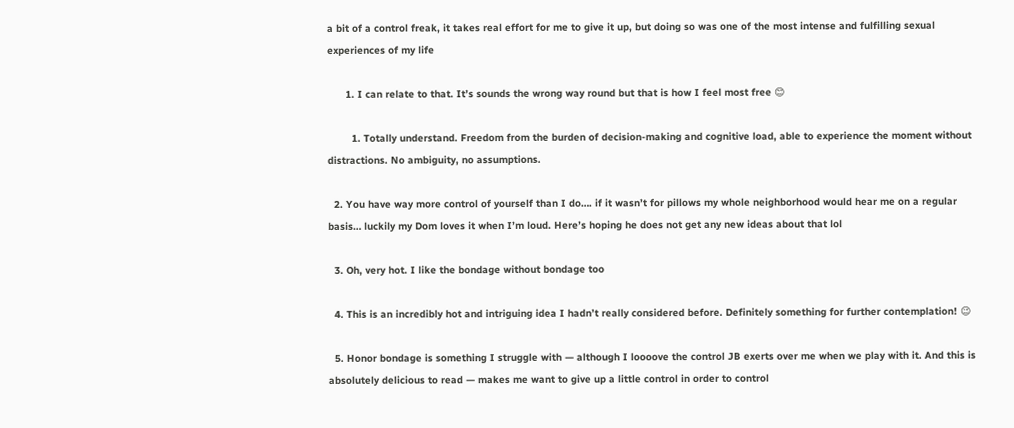a bit of a control freak, it takes real effort for me to give it up, but doing so was one of the most intense and fulfilling sexual experiences of my life

      1. I can relate to that. It’s sounds the wrong way round but that is how I feel most free 😊

        1. Totally understand. Freedom from the burden of decision-making and cognitive load, able to experience the moment without distractions. No ambiguity, no assumptions.

  2. You have way more control of yourself than I do…. if it wasn’t for pillows my whole neighborhood would hear me on a regular basis… luckily my Dom loves it when I’m loud. Here’s hoping he does not get any new ideas about that lol

  3. Oh, very hot. I like the bondage without bondage too

  4. This is an incredibly hot and intriguing idea I hadn’t really considered before. Definitely something for further contemplation! 😉

  5. Honor bondage is something I struggle with — although I loooove the control JB exerts over me when we play with it. And this is absolutely delicious to read — makes me want to give up a little control in order to control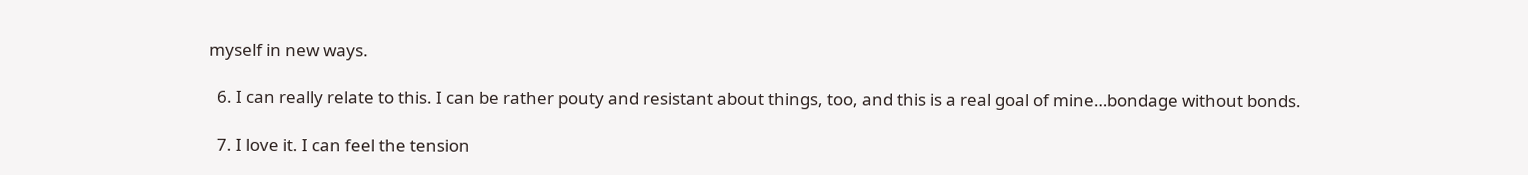myself in new ways.

  6. I can really relate to this. I can be rather pouty and resistant about things, too, and this is a real goal of mine…bondage without bonds.

  7. I love it. I can feel the tension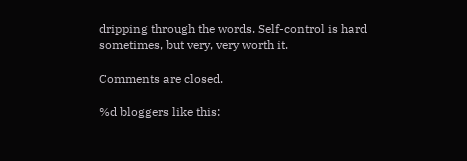dripping through the words. Self-control is hard sometimes, but very, very worth it.

Comments are closed.

%d bloggers like this: